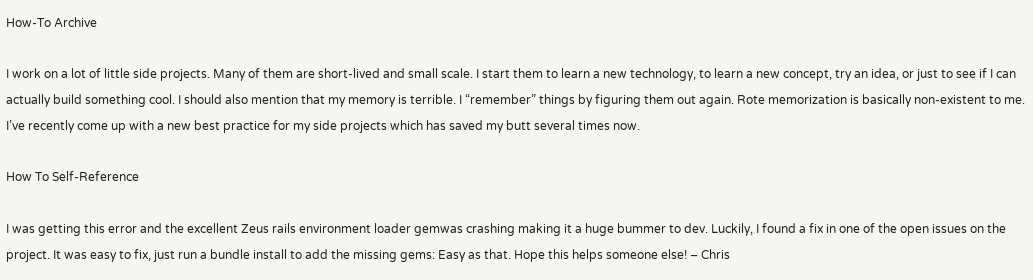How-To Archive

I work on a lot of little side projects. Many of them are short-lived and small scale. I start them to learn a new technology, to learn a new concept, try an idea, or just to see if I can actually build something cool. I should also mention that my memory is terrible. I “remember” things by figuring them out again. Rote memorization is basically non-existent to me. I’ve recently come up with a new best practice for my side projects which has saved my butt several times now.

How To Self-Reference

I was getting this error and the excellent Zeus rails environment loader gemwas crashing making it a huge bummer to dev. Luckily, I found a fix in one of the open issues on the project. It was easy to fix, just run a bundle install to add the missing gems: Easy as that. Hope this helps someone else! – Chris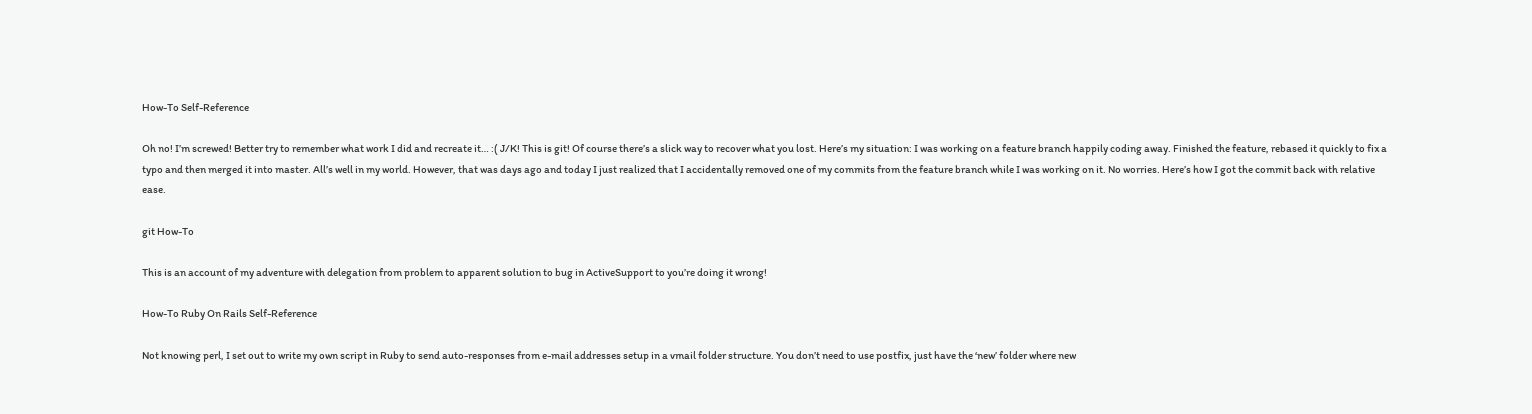How-To Self-Reference

Oh no! I’m screwed! Better try to remember what work I did and recreate it… :( J/K! This is git! Of course there’s a slick way to recover what you lost. Here’s my situation: I was working on a feature branch happily coding away. Finished the feature, rebased it quickly to fix a typo and then merged it into master. All’s well in my world. However, that was days ago and today I just realized that I accidentally removed one of my commits from the feature branch while I was working on it. No worries. Here’s how I got the commit back with relative ease.

git How-To

This is an account of my adventure with delegation from problem to apparent solution to bug in ActiveSupport to you’re doing it wrong!

How-To Ruby On Rails Self-Reference

Not knowing perl, I set out to write my own script in Ruby to send auto-responses from e-mail addresses setup in a vmail folder structure. You don’t need to use postfix, just have the ‘new’ folder where new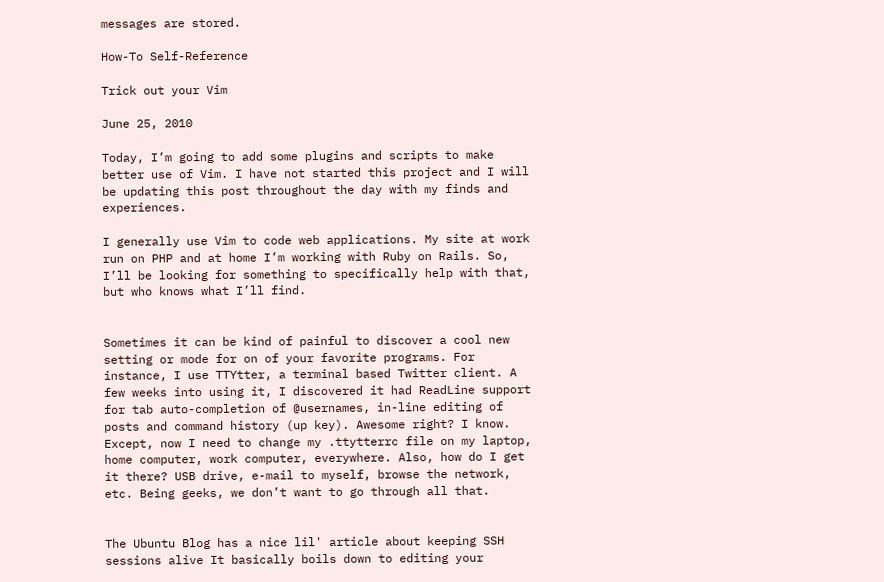messages are stored.

How-To Self-Reference

Trick out your Vim

June 25, 2010

Today, I’m going to add some plugins and scripts to make better use of Vim. I have not started this project and I will be updating this post throughout the day with my finds and experiences.

I generally use Vim to code web applications. My site at work run on PHP and at home I’m working with Ruby on Rails. So, I’ll be looking for something to specifically help with that, but who knows what I’ll find.


Sometimes it can be kind of painful to discover a cool new setting or mode for on of your favorite programs. For instance, I use TTYtter, a terminal based Twitter client. A few weeks into using it, I discovered it had ReadLine support for tab auto-completion of @usernames, in-line editing of posts and command history (up key). Awesome right? I know. Except, now I need to change my .ttytterrc file on my laptop, home computer, work computer, everywhere. Also, how do I get it there? USB drive, e-mail to myself, browse the network, etc. Being geeks, we don’t want to go through all that.


The Ubuntu Blog has a nice lil' article about keeping SSH sessions alive It basically boils down to editing your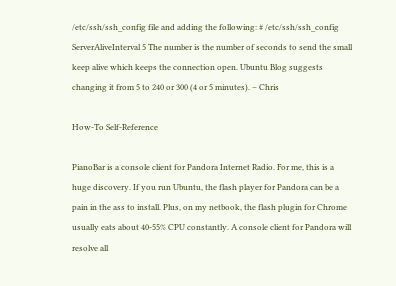/etc/ssh/ssh_config file and adding the following: # /etc/ssh/ssh_config ServerAliveInterval 5 The number is the number of seconds to send the small keep alive which keeps the connection open. Ubuntu Blog suggests changing it from 5 to 240 or 300 (4 or 5 minutes). – Chris

How-To Self-Reference

PianoBar is a console client for Pandora Internet Radio. For me, this is a huge discovery. If you run Ubuntu, the flash player for Pandora can be a pain in the ass to install. Plus, on my netbook, the flash plugin for Chrome usually eats about 40-55% CPU constantly. A console client for Pandora will resolve all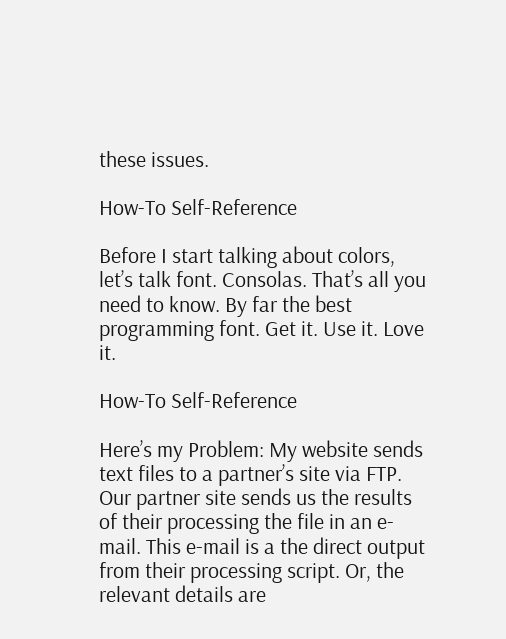these issues.

How-To Self-Reference

Before I start talking about colors, let’s talk font. Consolas. That’s all you need to know. By far the best programming font. Get it. Use it. Love it.

How-To Self-Reference

Here’s my Problem: My website sends text files to a partner’s site via FTP. Our partner site sends us the results of their processing the file in an e-mail. This e-mail is a the direct output from their processing script. Or, the relevant details are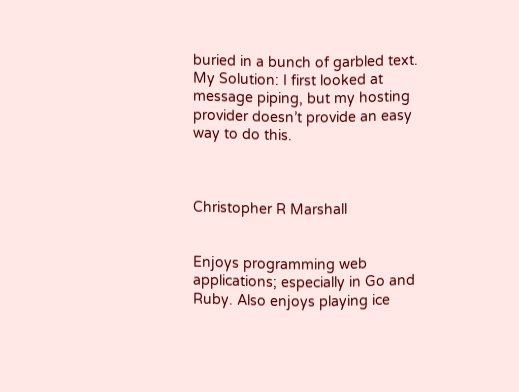buried in a bunch of garbled text. My Solution: I first looked at message piping, but my hosting provider doesn’t provide an easy way to do this.



Christopher R Marshall


Enjoys programming web applications; especially in Go and Ruby. Also enjoys playing ice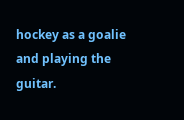hockey as a goalie and playing the guitar.